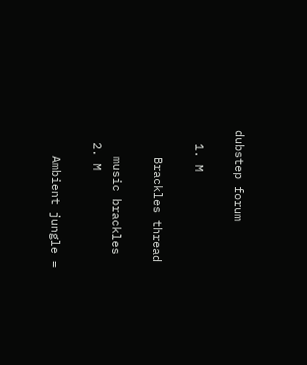dubstep forum

  1. M

    Brackles thread

    music brackles
  2. M

    Ambient jungle =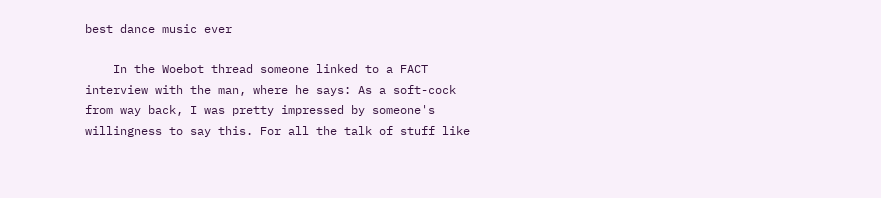best dance music ever

    In the Woebot thread someone linked to a FACT interview with the man, where he says: As a soft-cock from way back, I was pretty impressed by someone's willingness to say this. For all the talk of stuff like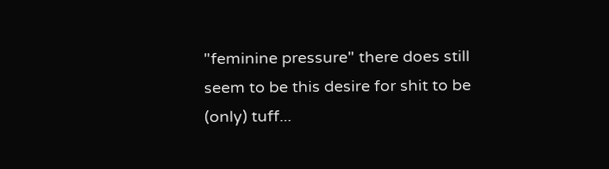"feminine pressure" there does still seem to be this desire for shit to be (only) tuff...